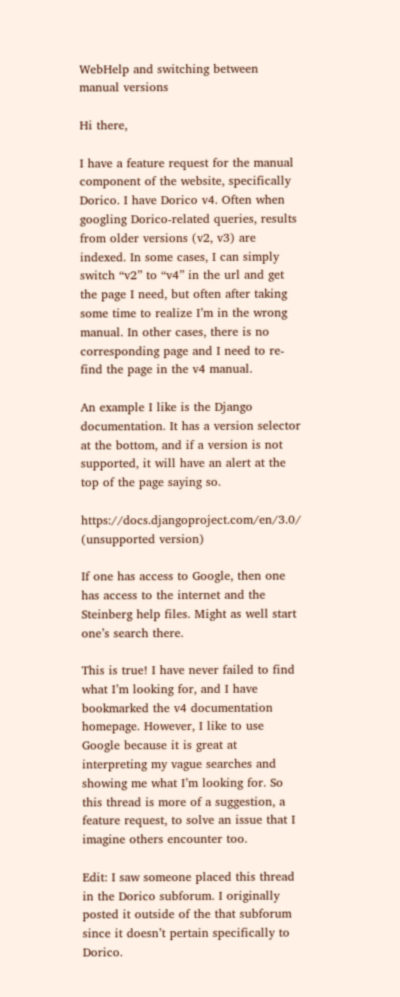WebHelp and switching between manual versions

Hi there,

I have a feature request for the manual component of the website, specifically Dorico. I have Dorico v4. Often when googling Dorico-related queries, results from older versions (v2, v3) are indexed. In some cases, I can simply switch “v2” to “v4” in the url and get the page I need, but often after taking some time to realize I’m in the wrong manual. In other cases, there is no corresponding page and I need to re-find the page in the v4 manual.

An example I like is the Django documentation. It has a version selector at the bottom, and if a version is not supported, it will have an alert at the top of the page saying so.

https://docs.djangoproject.com/en/3.0/ (unsupported version)

If one has access to Google, then one has access to the internet and the Steinberg help files. Might as well start one’s search there.

This is true! I have never failed to find what I’m looking for, and I have bookmarked the v4 documentation homepage. However, I like to use Google because it is great at interpreting my vague searches and showing me what I’m looking for. So this thread is more of a suggestion, a feature request, to solve an issue that I imagine others encounter too.

Edit: I saw someone placed this thread in the Dorico subforum. I originally posted it outside of the that subforum since it doesn’t pertain specifically to Dorico.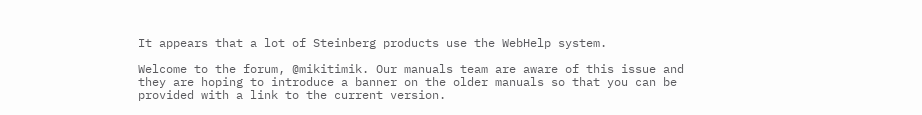It appears that a lot of Steinberg products use the WebHelp system.

Welcome to the forum, @mikitimik. Our manuals team are aware of this issue and they are hoping to introduce a banner on the older manuals so that you can be provided with a link to the current version.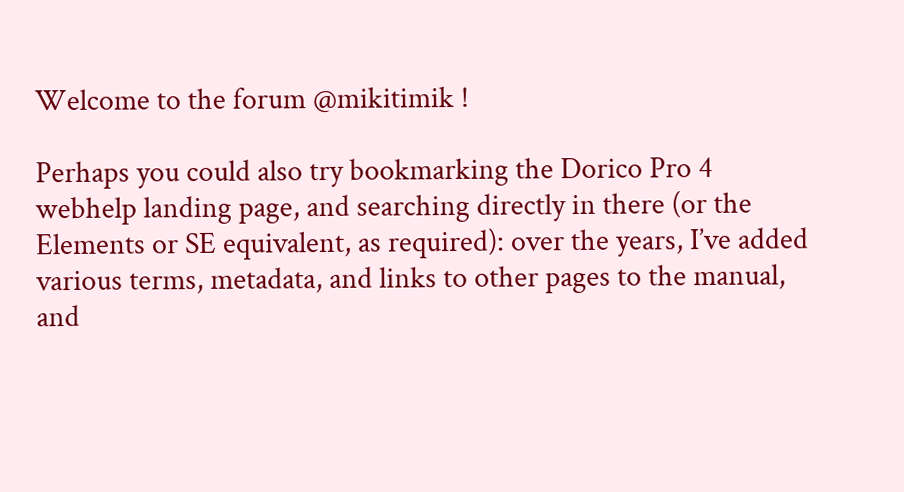Welcome to the forum @mikitimik !

Perhaps you could also try bookmarking the Dorico Pro 4 webhelp landing page, and searching directly in there (or the Elements or SE equivalent, as required): over the years, I’ve added various terms, metadata, and links to other pages to the manual, and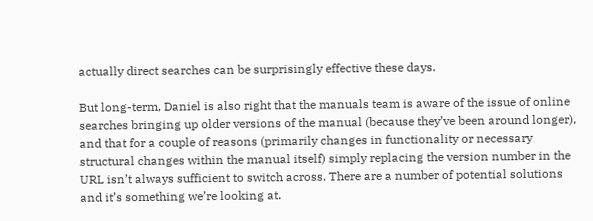actually direct searches can be surprisingly effective these days.

But long-term, Daniel is also right that the manuals team is aware of the issue of online searches bringing up older versions of the manual (because they’ve been around longer), and that for a couple of reasons (primarily changes in functionality or necessary structural changes within the manual itself) simply replacing the version number in the URL isn’t always sufficient to switch across. There are a number of potential solutions and it’s something we’re looking at.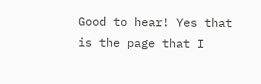Good to hear! Yes that is the page that I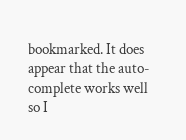bookmarked. It does appear that the auto-complete works well so I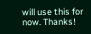will use this for now. Thanks!